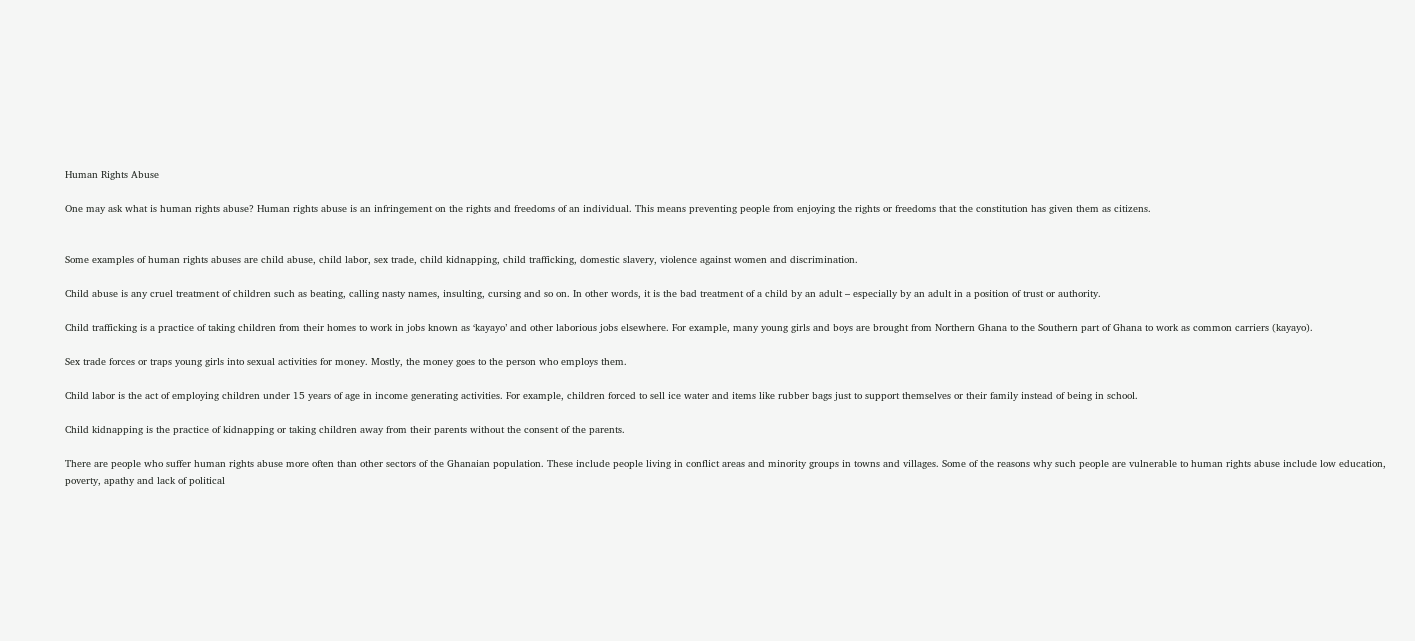Human Rights Abuse

One may ask what is human rights abuse? Human rights abuse is an infringement on the rights and freedoms of an individual. This means preventing people from enjoying the rights or freedoms that the constitution has given them as citizens.


Some examples of human rights abuses are child abuse, child labor, sex trade, child kidnapping, child trafficking, domestic slavery, violence against women and discrimination.

Child abuse is any cruel treatment of children such as beating, calling nasty names, insulting, cursing and so on. In other words, it is the bad treatment of a child by an adult – especially by an adult in a position of trust or authority.

Child trafficking is a practice of taking children from their homes to work in jobs known as ‘kayayo’ and other laborious jobs elsewhere. For example, many young girls and boys are brought from Northern Ghana to the Southern part of Ghana to work as common carriers (kayayo).

Sex trade forces or traps young girls into sexual activities for money. Mostly, the money goes to the person who employs them.

Child labor is the act of employing children under 15 years of age in income generating activities. For example, children forced to sell ice water and items like rubber bags just to support themselves or their family instead of being in school.

Child kidnapping is the practice of kidnapping or taking children away from their parents without the consent of the parents.

There are people who suffer human rights abuse more often than other sectors of the Ghanaian population. These include people living in conflict areas and minority groups in towns and villages. Some of the reasons why such people are vulnerable to human rights abuse include low education, poverty, apathy and lack of political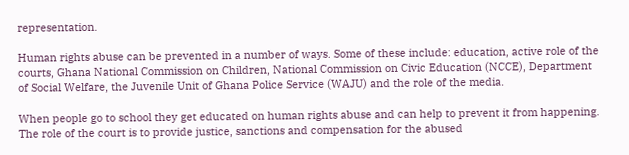representation.

Human rights abuse can be prevented in a number of ways. Some of these include: education, active role of the courts, Ghana National Commission on Children, National Commission on Civic Education (NCCE), Department of Social Welfare, the Juvenile Unit of Ghana Police Service (WAJU) and the role of the media.

When people go to school they get educated on human rights abuse and can help to prevent it from happening. The role of the court is to provide justice, sanctions and compensation for the abused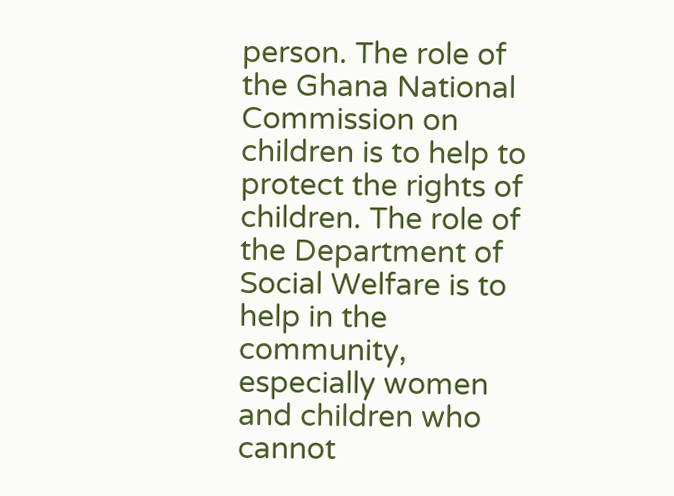person. The role of the Ghana National Commission on children is to help to protect the rights of children. The role of the Department of Social Welfare is to help in the community, especially women and children who cannot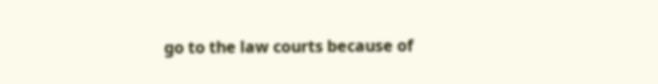go to the law courts because of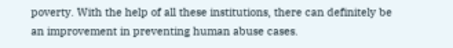poverty. With the help of all these institutions, there can definitely be an improvement in preventing human abuse cases.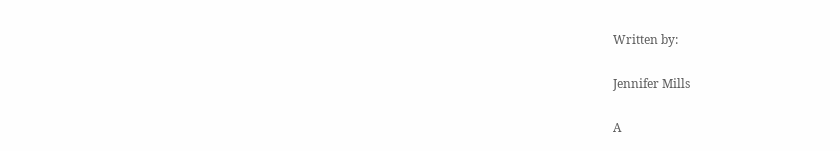Written by:

Jennifer Mills

A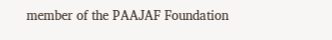member of the PAAJAF Foundation